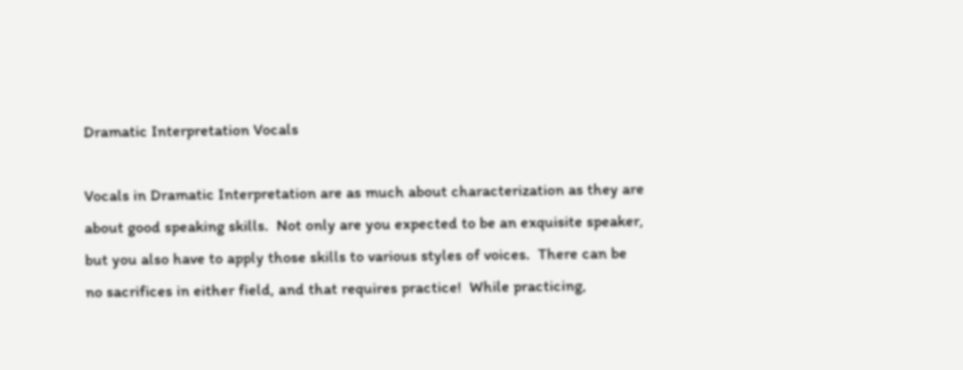Dramatic Interpretation Vocals

Vocals in Dramatic Interpretation are as much about characterization as they are about good speaking skills.  Not only are you expected to be an exquisite speaker, but you also have to apply those skills to various styles of voices.  There can be no sacrifices in either field, and that requires practice!  While practicing,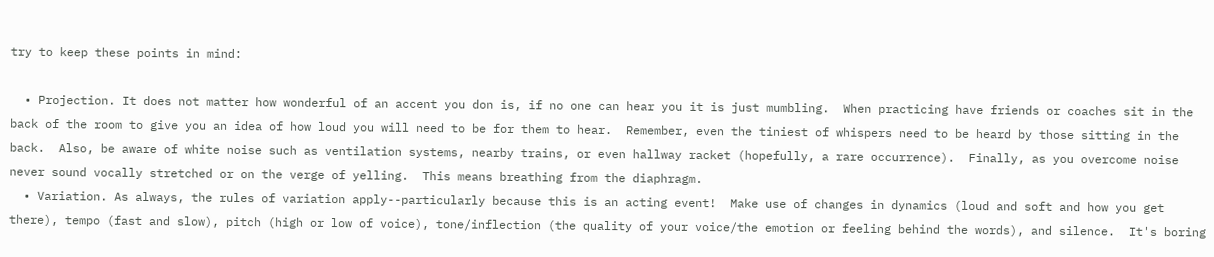try to keep these points in mind:

  • Projection. It does not matter how wonderful of an accent you don is, if no one can hear you it is just mumbling.  When practicing have friends or coaches sit in the back of the room to give you an idea of how loud you will need to be for them to hear.  Remember, even the tiniest of whispers need to be heard by those sitting in the back.  Also, be aware of white noise such as ventilation systems, nearby trains, or even hallway racket (hopefully, a rare occurrence).  Finally, as you overcome noise never sound vocally stretched or on the verge of yelling.  This means breathing from the diaphragm.
  • Variation. As always, the rules of variation apply--particularly because this is an acting event!  Make use of changes in dynamics (loud and soft and how you get there), tempo (fast and slow), pitch (high or low of voice), tone/inflection (the quality of your voice/the emotion or feeling behind the words), and silence.  It's boring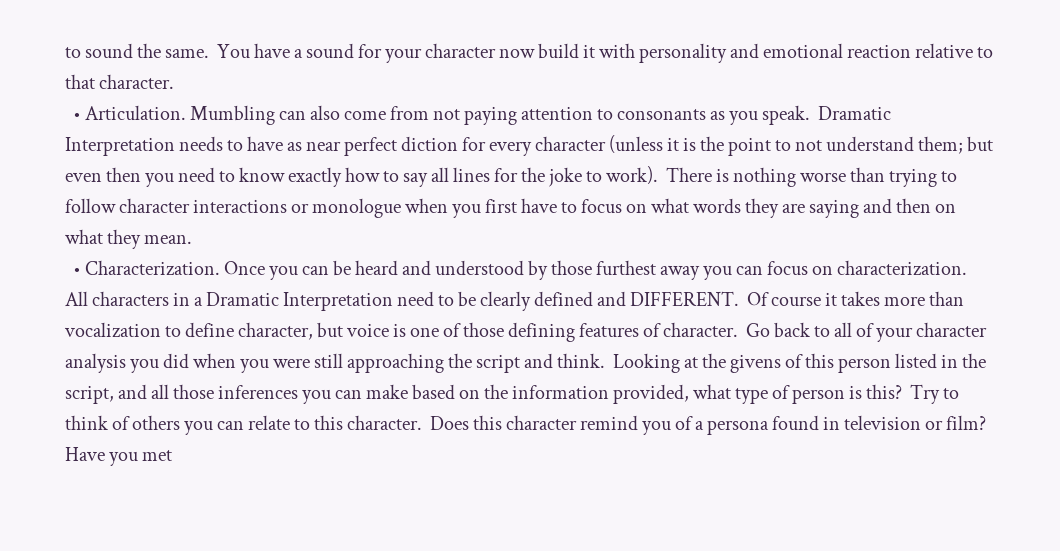to sound the same.  You have a sound for your character now build it with personality and emotional reaction relative to that character.
  • Articulation. Mumbling can also come from not paying attention to consonants as you speak.  Dramatic Interpretation needs to have as near perfect diction for every character (unless it is the point to not understand them; but even then you need to know exactly how to say all lines for the joke to work).  There is nothing worse than trying to follow character interactions or monologue when you first have to focus on what words they are saying and then on what they mean.
  • Characterization. Once you can be heard and understood by those furthest away you can focus on characterization.  All characters in a Dramatic Interpretation need to be clearly defined and DIFFERENT.  Of course it takes more than vocalization to define character, but voice is one of those defining features of character.  Go back to all of your character analysis you did when you were still approaching the script and think.  Looking at the givens of this person listed in the script, and all those inferences you can make based on the information provided, what type of person is this?  Try to think of others you can relate to this character.  Does this character remind you of a persona found in television or film?  Have you met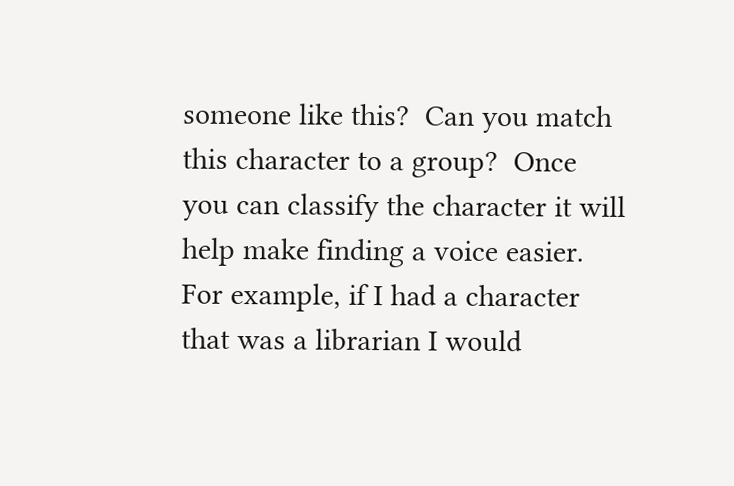someone like this?  Can you match this character to a group?  Once you can classify the character it will help make finding a voice easier.  For example, if I had a character that was a librarian I would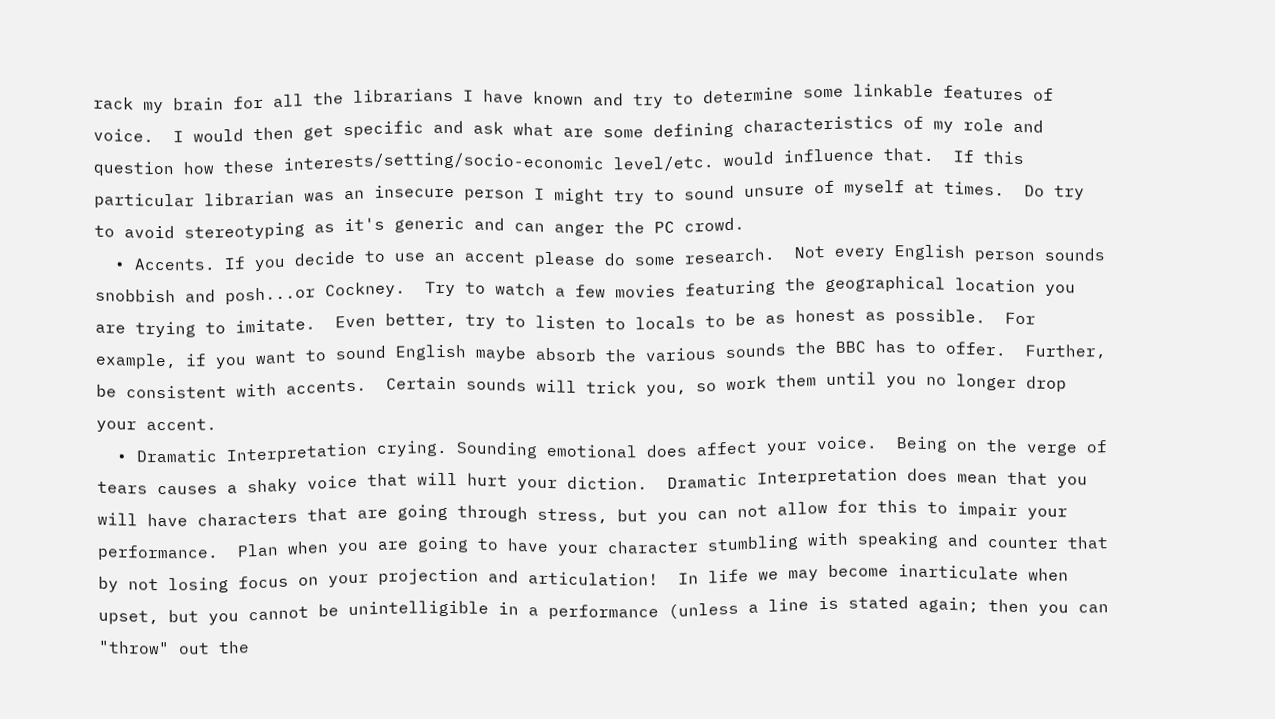rack my brain for all the librarians I have known and try to determine some linkable features of voice.  I would then get specific and ask what are some defining characteristics of my role and question how these interests/setting/socio-economic level/etc. would influence that.  If this particular librarian was an insecure person I might try to sound unsure of myself at times.  Do try to avoid stereotyping as it's generic and can anger the PC crowd.
  • Accents. If you decide to use an accent please do some research.  Not every English person sounds snobbish and posh...or Cockney.  Try to watch a few movies featuring the geographical location you are trying to imitate.  Even better, try to listen to locals to be as honest as possible.  For example, if you want to sound English maybe absorb the various sounds the BBC has to offer.  Further, be consistent with accents.  Certain sounds will trick you, so work them until you no longer drop your accent.
  • Dramatic Interpretation crying. Sounding emotional does affect your voice.  Being on the verge of tears causes a shaky voice that will hurt your diction.  Dramatic Interpretation does mean that you will have characters that are going through stress, but you can not allow for this to impair your performance.  Plan when you are going to have your character stumbling with speaking and counter that by not losing focus on your projection and articulation!  In life we may become inarticulate when upset, but you cannot be unintelligible in a performance (unless a line is stated again; then you can "throw" out the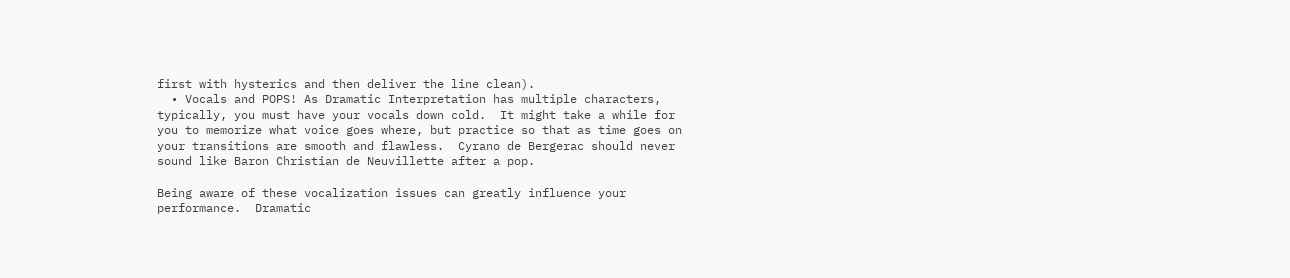first with hysterics and then deliver the line clean).
  • Vocals and POPS! As Dramatic Interpretation has multiple characters, typically, you must have your vocals down cold.  It might take a while for you to memorize what voice goes where, but practice so that as time goes on your transitions are smooth and flawless.  Cyrano de Bergerac should never sound like Baron Christian de Neuvillette after a pop.

Being aware of these vocalization issues can greatly influence your performance.  Dramatic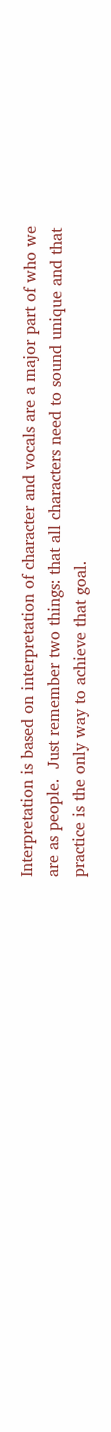Interpretation is based on interpretation of character and vocals are a major part of who we are as people.  Just remember two things: that all characters need to sound unique and that practice is the only way to achieve that goal.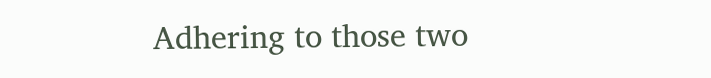Adhering to those two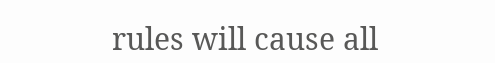rules will cause all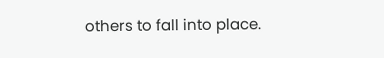others to fall into place.